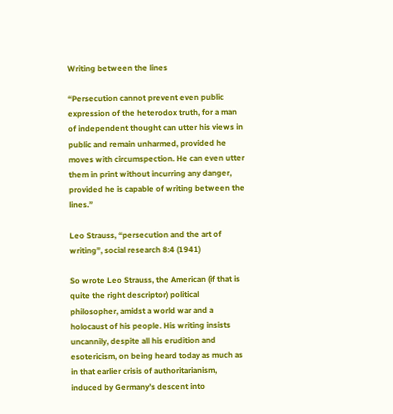Writing between the lines

“Persecution cannot prevent even public expression of the heterodox truth, for a man of independent thought can utter his views in public and remain unharmed, provided he moves with circumspection. He can even utter them in print without incurring any danger, provided he is capable of writing between the lines.”

Leo Strauss, “persecution and the art of writing”, social research 8:4 (1941)

So wrote Leo Strauss, the American (if that is quite the right descriptor) political philosopher, amidst a world war and a holocaust of his people. His writing insists uncannily, despite all his erudition and esotericism, on being heard today as much as in that earlier crisis of authoritarianism, induced by Germany’s descent into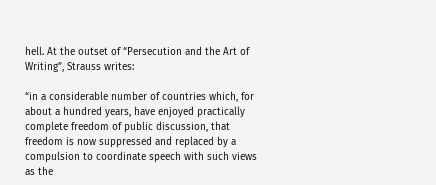hell. At the outset of “Persecution and the Art of Writing”, Strauss writes:

“in a considerable number of countries which, for about a hundred years, have enjoyed practically complete freedom of public discussion, that freedom is now suppressed and replaced by a compulsion to coordinate speech with such views as the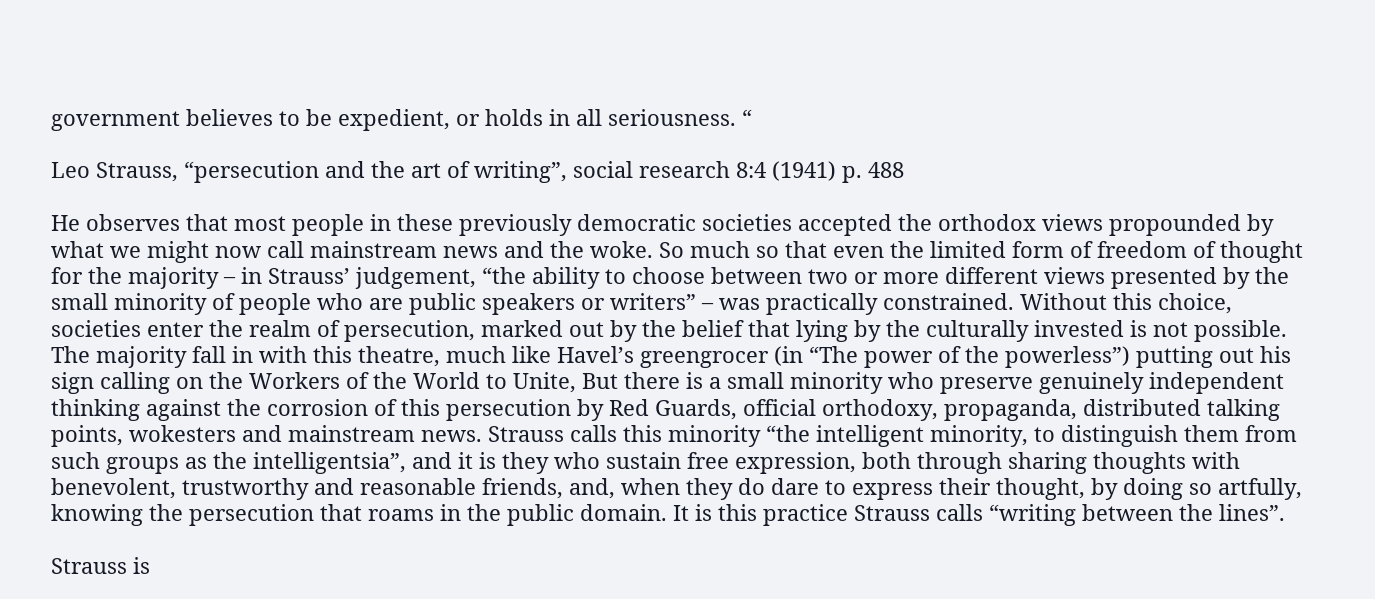government believes to be expedient, or holds in all seriousness. “

Leo Strauss, “persecution and the art of writing”, social research 8:4 (1941) p. 488

He observes that most people in these previously democratic societies accepted the orthodox views propounded by what we might now call mainstream news and the woke. So much so that even the limited form of freedom of thought for the majority – in Strauss’ judgement, “the ability to choose between two or more different views presented by the small minority of people who are public speakers or writers” – was practically constrained. Without this choice, societies enter the realm of persecution, marked out by the belief that lying by the culturally invested is not possible. The majority fall in with this theatre, much like Havel’s greengrocer (in “The power of the powerless”) putting out his sign calling on the Workers of the World to Unite, But there is a small minority who preserve genuinely independent thinking against the corrosion of this persecution by Red Guards, official orthodoxy, propaganda, distributed talking points, wokesters and mainstream news. Strauss calls this minority “the intelligent minority, to distinguish them from such groups as the intelligentsia”, and it is they who sustain free expression, both through sharing thoughts with benevolent, trustworthy and reasonable friends, and, when they do dare to express their thought, by doing so artfully, knowing the persecution that roams in the public domain. It is this practice Strauss calls “writing between the lines”.

Strauss is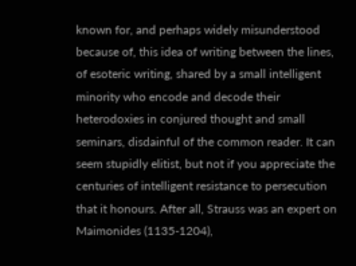known for, and perhaps widely misunderstood because of, this idea of writing between the lines, of esoteric writing, shared by a small intelligent minority who encode and decode their heterodoxies in conjured thought and small seminars, disdainful of the common reader. It can seem stupidly elitist, but not if you appreciate the centuries of intelligent resistance to persecution that it honours. After all, Strauss was an expert on Maimonides (1135-1204),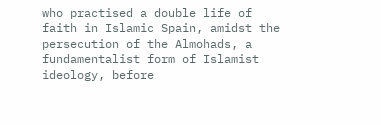who practised a double life of faith in Islamic Spain, amidst the persecution of the Almohads, a fundamentalist form of Islamist ideology, before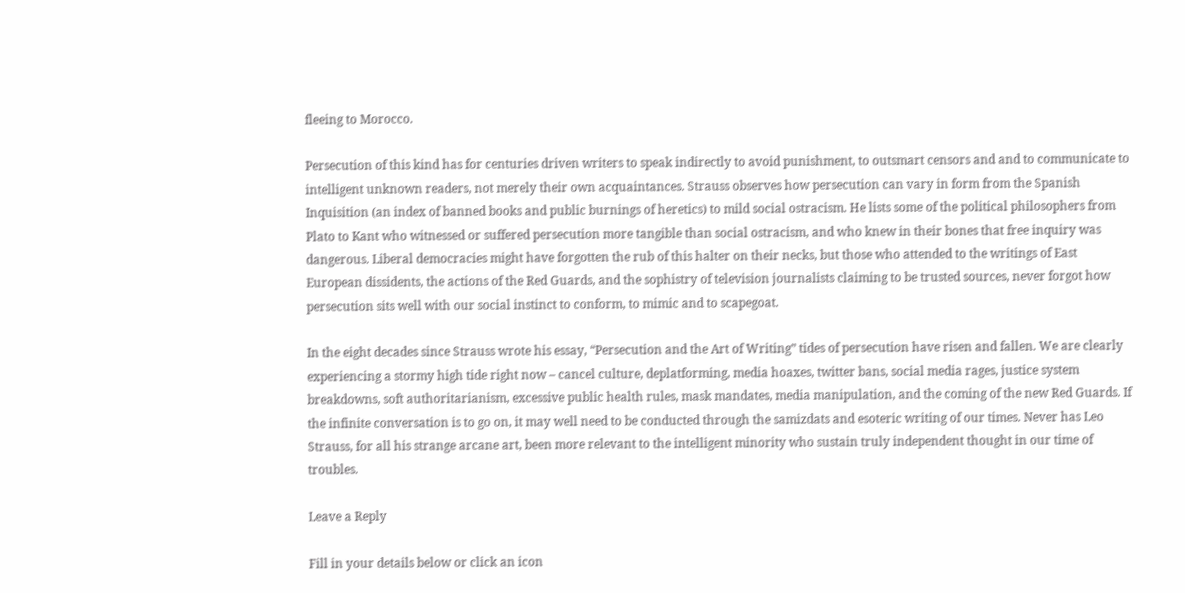fleeing to Morocco.

Persecution of this kind has for centuries driven writers to speak indirectly to avoid punishment, to outsmart censors and and to communicate to intelligent unknown readers, not merely their own acquaintances. Strauss observes how persecution can vary in form from the Spanish Inquisition (an index of banned books and public burnings of heretics) to mild social ostracism. He lists some of the political philosophers from Plato to Kant who witnessed or suffered persecution more tangible than social ostracism, and who knew in their bones that free inquiry was dangerous. Liberal democracies might have forgotten the rub of this halter on their necks, but those who attended to the writings of East European dissidents, the actions of the Red Guards, and the sophistry of television journalists claiming to be trusted sources, never forgot how persecution sits well with our social instinct to conform, to mimic and to scapegoat.

In the eight decades since Strauss wrote his essay, “Persecution and the Art of Writing” tides of persecution have risen and fallen. We are clearly experiencing a stormy high tide right now – cancel culture, deplatforming, media hoaxes, twitter bans, social media rages, justice system breakdowns, soft authoritarianism, excessive public health rules, mask mandates, media manipulation, and the coming of the new Red Guards. If the infinite conversation is to go on, it may well need to be conducted through the samizdats and esoteric writing of our times. Never has Leo Strauss, for all his strange arcane art, been more relevant to the intelligent minority who sustain truly independent thought in our time of troubles.

Leave a Reply

Fill in your details below or click an icon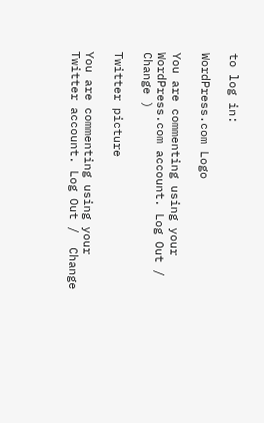to log in:

WordPress.com Logo

You are commenting using your WordPress.com account. Log Out /  Change )

Twitter picture

You are commenting using your Twitter account. Log Out /  Change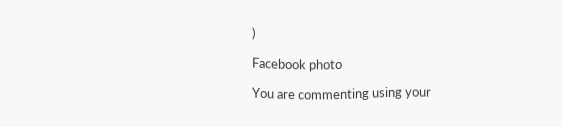)

Facebook photo

You are commenting using your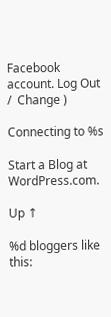Facebook account. Log Out /  Change )

Connecting to %s

Start a Blog at WordPress.com.

Up ↑

%d bloggers like this: